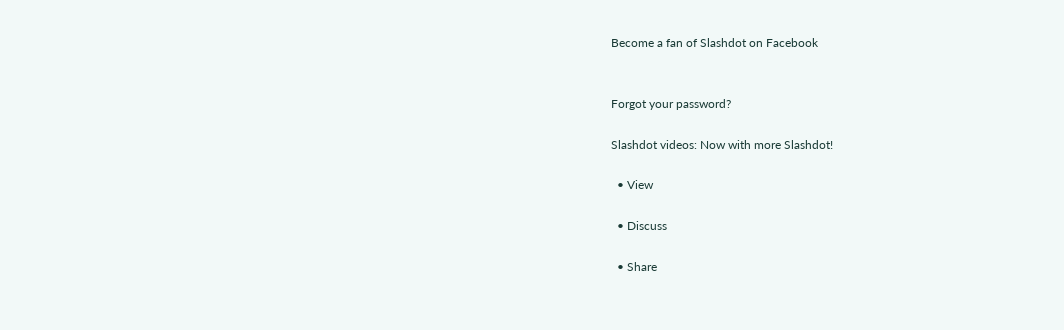Become a fan of Slashdot on Facebook


Forgot your password?

Slashdot videos: Now with more Slashdot!

  • View

  • Discuss

  • Share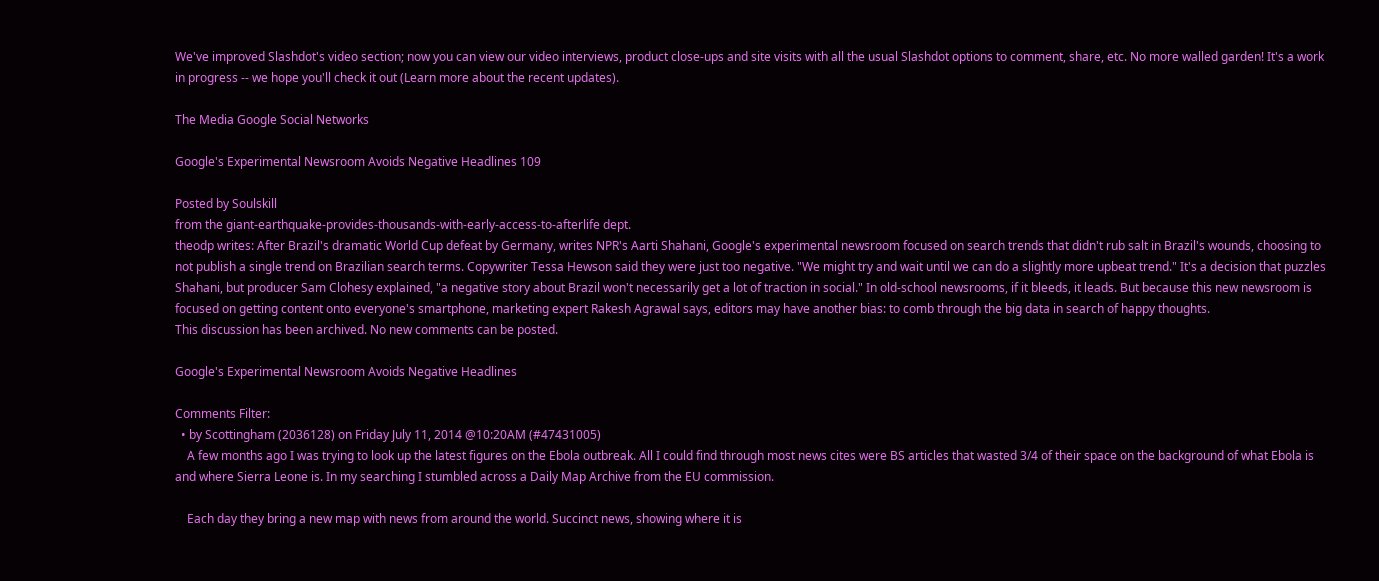We've improved Slashdot's video section; now you can view our video interviews, product close-ups and site visits with all the usual Slashdot options to comment, share, etc. No more walled garden! It's a work in progress -- we hope you'll check it out (Learn more about the recent updates).

The Media Google Social Networks

Google's Experimental Newsroom Avoids Negative Headlines 109

Posted by Soulskill
from the giant-earthquake-provides-thousands-with-early-access-to-afterlife dept.
theodp writes: After Brazil's dramatic World Cup defeat by Germany, writes NPR's Aarti Shahani, Google's experimental newsroom focused on search trends that didn't rub salt in Brazil's wounds, choosing to not publish a single trend on Brazilian search terms. Copywriter Tessa Hewson said they were just too negative. "We might try and wait until we can do a slightly more upbeat trend." It's a decision that puzzles Shahani, but producer Sam Clohesy explained, "a negative story about Brazil won't necessarily get a lot of traction in social." In old-school newsrooms, if it bleeds, it leads. But because this new newsroom is focused on getting content onto everyone's smartphone, marketing expert Rakesh Agrawal says, editors may have another bias: to comb through the big data in search of happy thoughts.
This discussion has been archived. No new comments can be posted.

Google's Experimental Newsroom Avoids Negative Headlines

Comments Filter:
  • by Scottingham (2036128) on Friday July 11, 2014 @10:20AM (#47431005)
    A few months ago I was trying to look up the latest figures on the Ebola outbreak. All I could find through most news cites were BS articles that wasted 3/4 of their space on the background of what Ebola is and where Sierra Leone is. In my searching I stumbled across a Daily Map Archive from the EU commission.

    Each day they bring a new map with news from around the world. Succinct news, showing where it is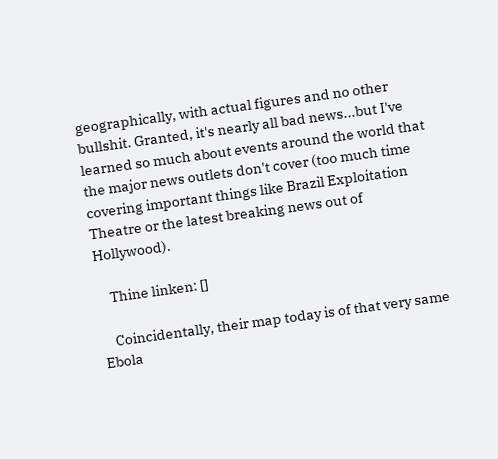geographically, with actual figures and no other bullshit. Granted, it's nearly all bad news...but I've learned so much about events around the world that the major news outlets don't cover (too much time covering important things like Brazil Exploitation Theatre or the latest breaking news out of Hollywood).

    Thine linken: []

    Coincidentally, their map today is of that very same Ebola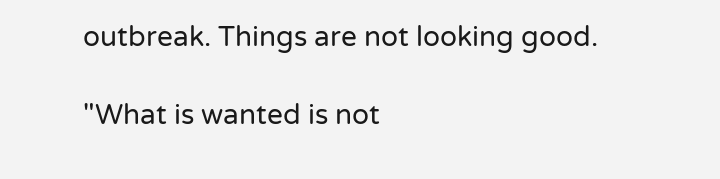outbreak. Things are not looking good.

"What is wanted is not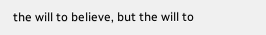the will to believe, but the will to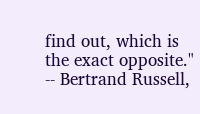find out, which is the exact opposite." -- Bertrand Russell,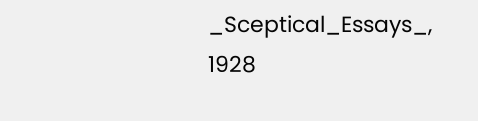_Sceptical_Essays_, 1928